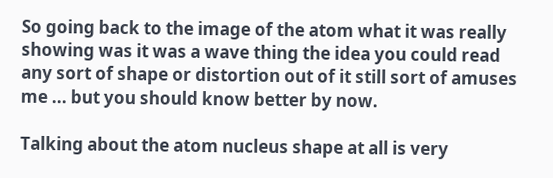So going back to the image of the atom what it was really showing was it was a wave thing the idea you could read any sort of shape or distortion out of it still sort of amuses me ... but you should know better by now.

Talking about the atom nucleus shape at all is very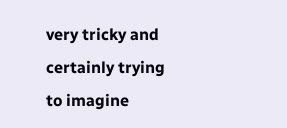very tricky and certainly trying to imagine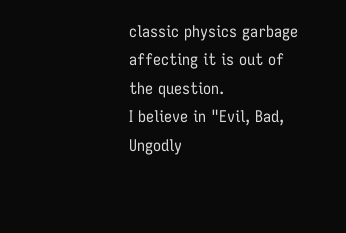classic physics garbage affecting it is out of the question.
I believe in "Evil, Bad, Ungodly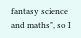fantasy science and maths", so I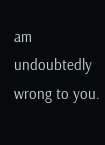am undoubtedly wrong to you.